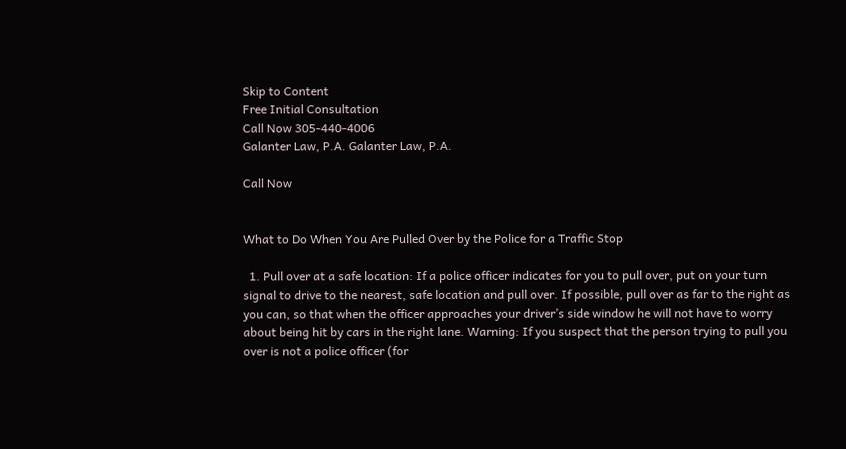Skip to Content
Free Initial Consultation
Call Now 305-440-4006
Galanter Law, P.A. Galanter Law, P.A.

Call Now


What to Do When You Are Pulled Over by the Police for a Traffic Stop

  1. Pull over at a safe location: If a police officer indicates for you to pull over, put on your turn signal to drive to the nearest, safe location and pull over. If possible, pull over as far to the right as you can, so that when the officer approaches your driver’s side window he will not have to worry about being hit by cars in the right lane. Warning: If you suspect that the person trying to pull you over is not a police officer (for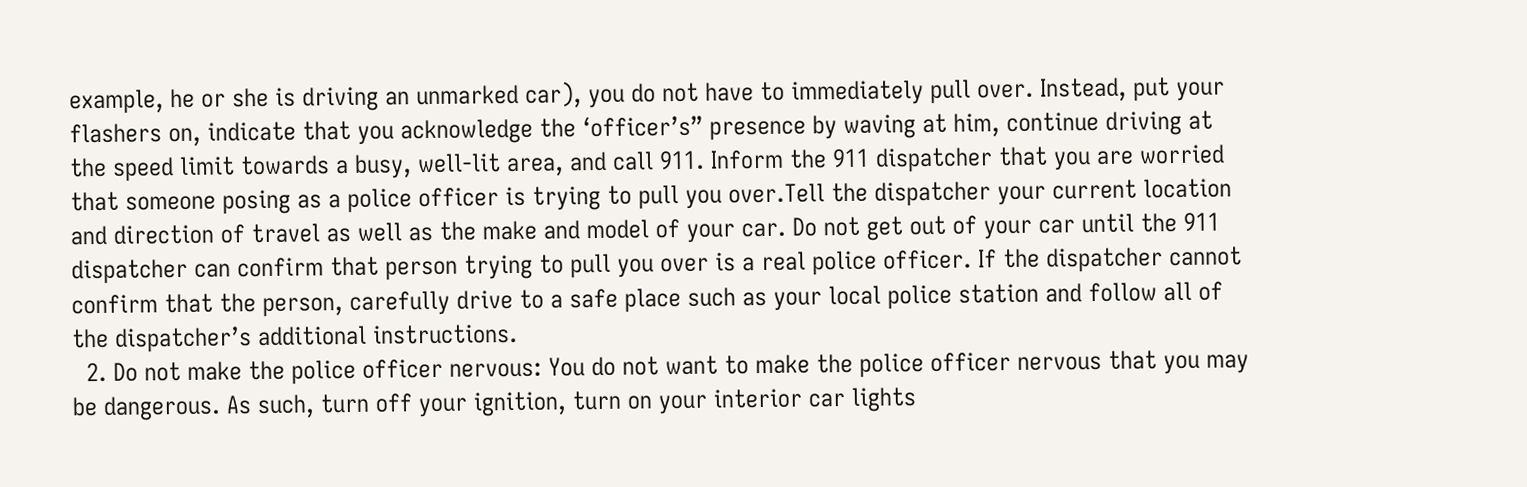example, he or she is driving an unmarked car), you do not have to immediately pull over. Instead, put your flashers on, indicate that you acknowledge the ‘officer’s” presence by waving at him, continue driving at the speed limit towards a busy, well-lit area, and call 911. Inform the 911 dispatcher that you are worried that someone posing as a police officer is trying to pull you over.Tell the dispatcher your current location and direction of travel as well as the make and model of your car. Do not get out of your car until the 911 dispatcher can confirm that person trying to pull you over is a real police officer. If the dispatcher cannot confirm that the person, carefully drive to a safe place such as your local police station and follow all of the dispatcher’s additional instructions.
  2. Do not make the police officer nervous: You do not want to make the police officer nervous that you may be dangerous. As such, turn off your ignition, turn on your interior car lights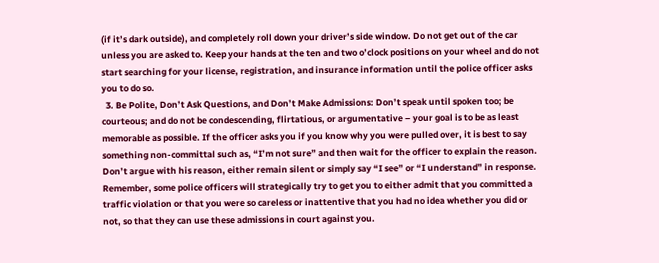(if it’s dark outside), and completely roll down your driver’s side window. Do not get out of the car unless you are asked to. Keep your hands at the ten and two o’clock positions on your wheel and do not start searching for your license, registration, and insurance information until the police officer asks you to do so.
  3. Be Polite, Don’t Ask Questions, and Don’t Make Admissions: Don’t speak until spoken too; be courteous; and do not be condescending, flirtatious, or argumentative – your goal is to be as least memorable as possible. If the officer asks you if you know why you were pulled over, it is best to say something non-committal such as, “I’m not sure” and then wait for the officer to explain the reason. Don’t argue with his reason, either remain silent or simply say “I see” or “I understand” in response. Remember, some police officers will strategically try to get you to either admit that you committed a traffic violation or that you were so careless or inattentive that you had no idea whether you did or not, so that they can use these admissions in court against you.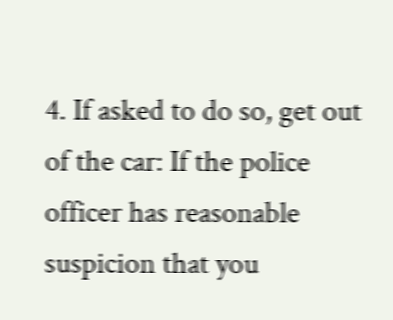4. If asked to do so, get out of the car: If the police officer has reasonable suspicion that you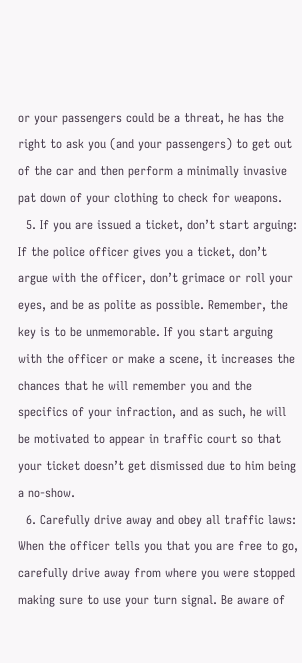or your passengers could be a threat, he has the right to ask you (and your passengers) to get out of the car and then perform a minimally invasive pat down of your clothing to check for weapons.
  5. If you are issued a ticket, don’t start arguing: If the police officer gives you a ticket, don’t argue with the officer, don’t grimace or roll your eyes, and be as polite as possible. Remember, the key is to be unmemorable. If you start arguing with the officer or make a scene, it increases the chances that he will remember you and the specifics of your infraction, and as such, he will be motivated to appear in traffic court so that your ticket doesn’t get dismissed due to him being a no-show.
  6. Carefully drive away and obey all traffic laws: When the officer tells you that you are free to go, carefully drive away from where you were stopped making sure to use your turn signal. Be aware of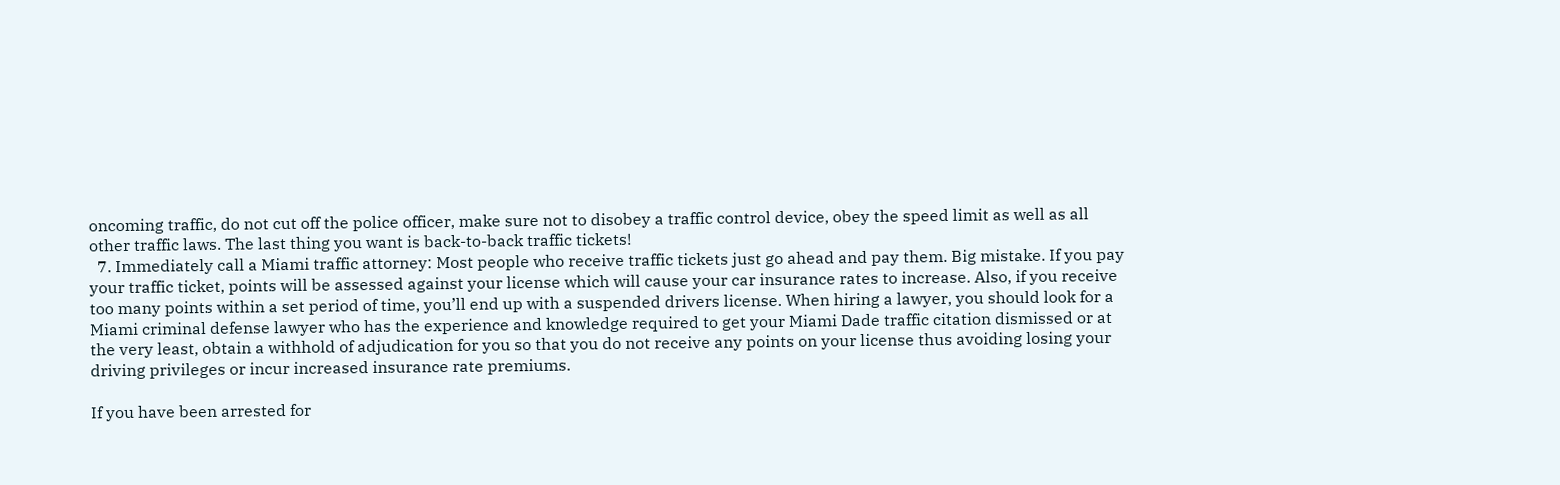oncoming traffic, do not cut off the police officer, make sure not to disobey a traffic control device, obey the speed limit as well as all other traffic laws. The last thing you want is back-to-back traffic tickets!
  7. Immediately call a Miami traffic attorney: Most people who receive traffic tickets just go ahead and pay them. Big mistake. If you pay your traffic ticket, points will be assessed against your license which will cause your car insurance rates to increase. Also, if you receive too many points within a set period of time, you’ll end up with a suspended drivers license. When hiring a lawyer, you should look for a Miami criminal defense lawyer who has the experience and knowledge required to get your Miami Dade traffic citation dismissed or at the very least, obtain a withhold of adjudication for you so that you do not receive any points on your license thus avoiding losing your driving privileges or incur increased insurance rate premiums.

If you have been arrested for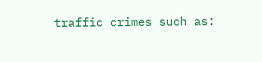traffic crimes such as: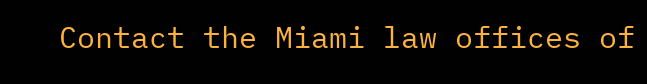Contact the Miami law offices of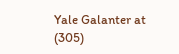Yale Galanter at (305)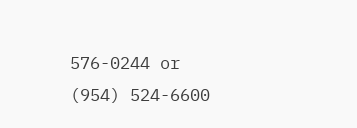576-0244 or (954) 524-6600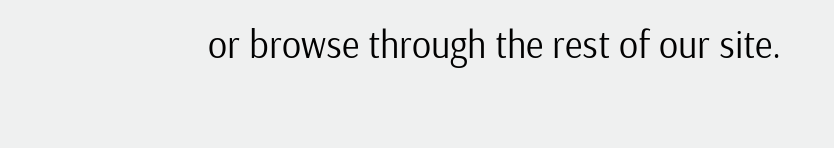or browse through the rest of our site.